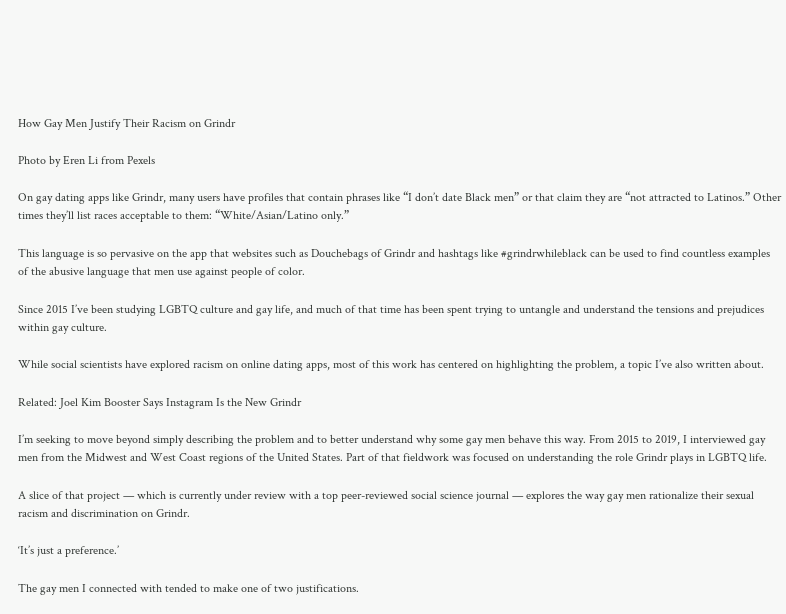How Gay Men Justify Their Racism on Grindr

Photo by Eren Li from Pexels

On gay dating apps like Grindr, many users have profiles that contain phrases like “I don’t date Black men” or that claim they are “not attracted to Latinos.” Other times they’ll list races acceptable to them: “White/Asian/Latino only.”

This language is so pervasive on the app that websites such as Douchebags of Grindr and hashtags like #grindrwhileblack can be used to find countless examples of the abusive language that men use against people of color.

Since 2015 I’ve been studying LGBTQ culture and gay life, and much of that time has been spent trying to untangle and understand the tensions and prejudices within gay culture.

While social scientists have explored racism on online dating apps, most of this work has centered on highlighting the problem, a topic I’ve also written about.

Related: Joel Kim Booster Says Instagram Is the New Grindr

I’m seeking to move beyond simply describing the problem and to better understand why some gay men behave this way. From 2015 to 2019, I interviewed gay men from the Midwest and West Coast regions of the United States. Part of that fieldwork was focused on understanding the role Grindr plays in LGBTQ life.

A slice of that project — which is currently under review with a top peer-reviewed social science journal — explores the way gay men rationalize their sexual racism and discrimination on Grindr.

‘It’s just a preference.’

The gay men I connected with tended to make one of two justifications.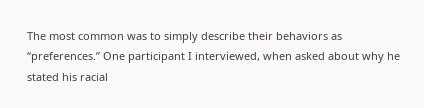The most common was to simply describe their behaviors as “preferences.” One participant I interviewed, when asked about why he stated his racial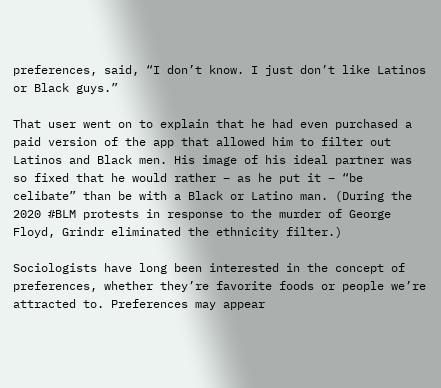preferences, said, “I don’t know. I just don’t like Latinos or Black guys.”

That user went on to explain that he had even purchased a paid version of the app that allowed him to filter out Latinos and Black men. His image of his ideal partner was so fixed that he would rather – as he put it – “be celibate” than be with a Black or Latino man. (During the 2020 #BLM protests in response to the murder of George Floyd, Grindr eliminated the ethnicity filter.)

Sociologists have long been interested in the concept of preferences, whether they’re favorite foods or people we’re attracted to. Preferences may appear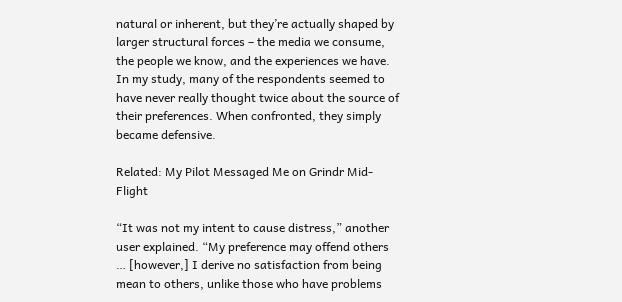natural or inherent, but they’re actually shaped by larger structural forces – the media we consume, the people we know, and the experiences we have. In my study, many of the respondents seemed to have never really thought twice about the source of their preferences. When confronted, they simply became defensive.

Related: My Pilot Messaged Me on Grindr Mid-Flight

“It was not my intent to cause distress,” another user explained. “My preference may offend others … [however,] I derive no satisfaction from being mean to others, unlike those who have problems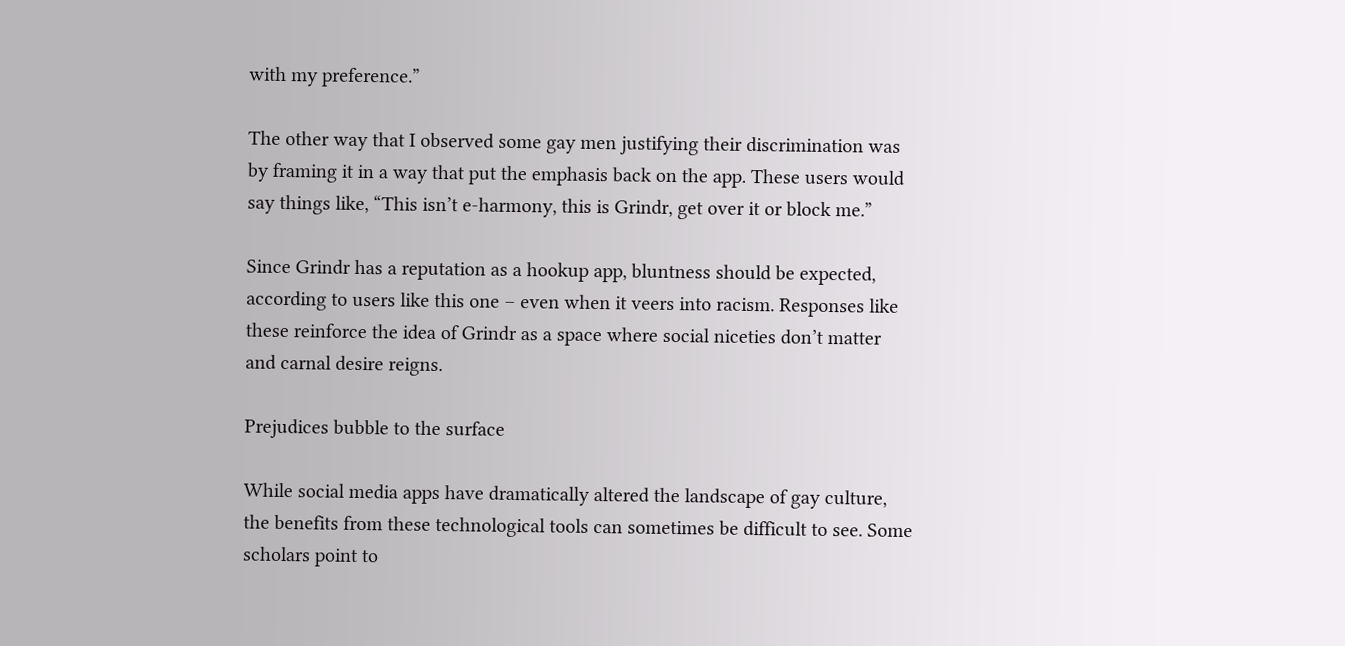with my preference.”

The other way that I observed some gay men justifying their discrimination was by framing it in a way that put the emphasis back on the app. These users would say things like, “This isn’t e-harmony, this is Grindr, get over it or block me.”

Since Grindr has a reputation as a hookup app, bluntness should be expected, according to users like this one – even when it veers into racism. Responses like these reinforce the idea of Grindr as a space where social niceties don’t matter and carnal desire reigns.

Prejudices bubble to the surface

While social media apps have dramatically altered the landscape of gay culture, the benefits from these technological tools can sometimes be difficult to see. Some scholars point to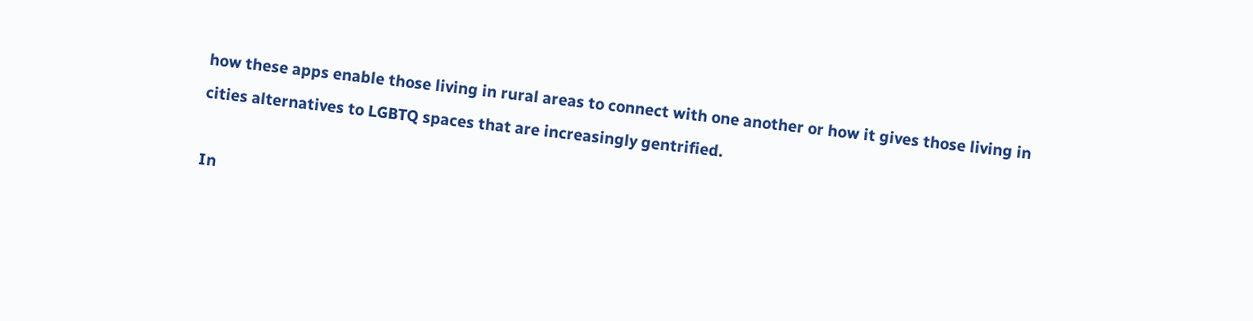how these apps enable those living in rural areas to connect with one another or how it gives those living in cities alternatives to LGBTQ spaces that are increasingly gentrified.

In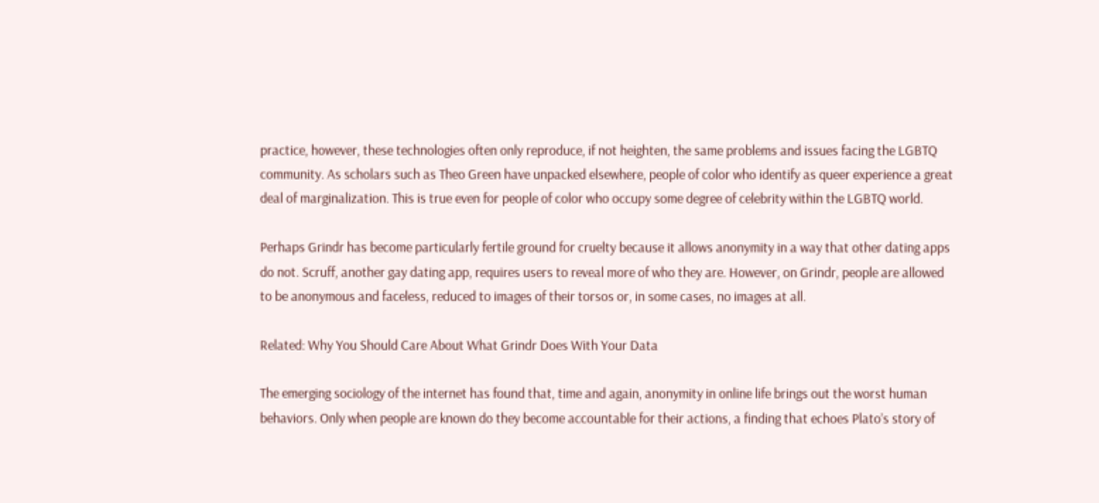practice, however, these technologies often only reproduce, if not heighten, the same problems and issues facing the LGBTQ community. As scholars such as Theo Green have unpacked elsewhere, people of color who identify as queer experience a great deal of marginalization. This is true even for people of color who occupy some degree of celebrity within the LGBTQ world.

Perhaps Grindr has become particularly fertile ground for cruelty because it allows anonymity in a way that other dating apps do not. Scruff, another gay dating app, requires users to reveal more of who they are. However, on Grindr, people are allowed to be anonymous and faceless, reduced to images of their torsos or, in some cases, no images at all.

Related: Why You Should Care About What Grindr Does With Your Data

The emerging sociology of the internet has found that, time and again, anonymity in online life brings out the worst human behaviors. Only when people are known do they become accountable for their actions, a finding that echoes Plato’s story of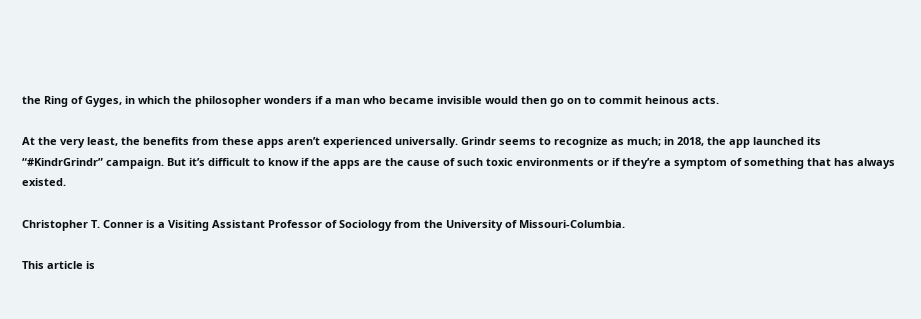the Ring of Gyges, in which the philosopher wonders if a man who became invisible would then go on to commit heinous acts.

At the very least, the benefits from these apps aren’t experienced universally. Grindr seems to recognize as much; in 2018, the app launched its “#KindrGrindr” campaign. But it’s difficult to know if the apps are the cause of such toxic environments or if they’re a symptom of something that has always existed.

Christopher T. Conner is a Visiting Assistant Professor of Sociology from the University of Missouri-Columbia.

This article is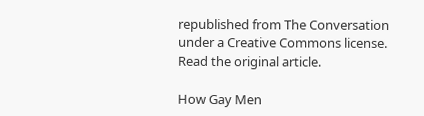republished from The Conversation under a Creative Commons license. Read the original article.

How Gay Men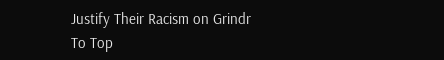Justify Their Racism on Grindr
To Top